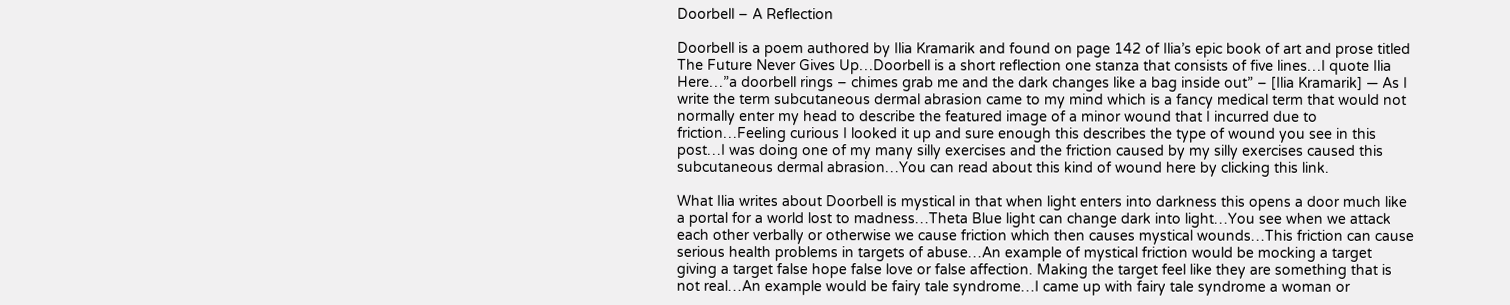Doorbell – A Reflection

Doorbell is a poem authored by Ilia Kramarik and found on page 142 of Ilia’s epic book of art and prose titled The Future Never Gives Up…Doorbell is a short reflection one stanza that consists of five lines…I quote Ilia Here…”a doorbell rings – chimes grab me and the dark changes like a bag inside out” – [Ilia Kramarik] — As I write the term subcutaneous dermal abrasion came to my mind which is a fancy medical term that would not normally enter my head to describe the featured image of a minor wound that I incurred due to friction…Feeling curious I looked it up and sure enough this describes the type of wound you see in this post…I was doing one of my many silly exercises and the friction caused by my silly exercises caused this subcutaneous dermal abrasion…You can read about this kind of wound here by clicking this link.

What Ilia writes about Doorbell is mystical in that when light enters into darkness this opens a door much like a portal for a world lost to madness…Theta Blue light can change dark into light…You see when we attack each other verbally or otherwise we cause friction which then causes mystical wounds…This friction can cause serious health problems in targets of abuse…An example of mystical friction would be mocking a target giving a target false hope false love or false affection. Making the target feel like they are something that is not real…An example would be fairy tale syndrome…I came up with fairy tale syndrome a woman or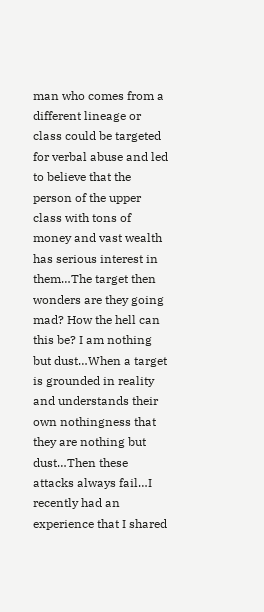man who comes from a different lineage or class could be targeted for verbal abuse and led to believe that the person of the upper class with tons of money and vast wealth has serious interest in them…The target then wonders are they going mad? How the hell can this be? I am nothing but dust…When a target is grounded in reality and understands their own nothingness that they are nothing but dust…Then these attacks always fail…I recently had an experience that I shared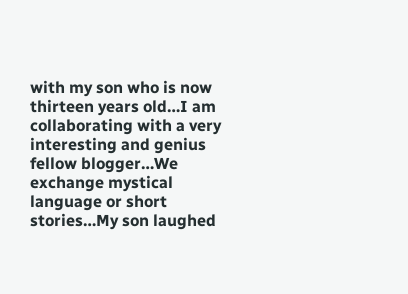with my son who is now thirteen years old…I am collaborating with a very interesting and genius fellow blogger…We exchange mystical language or short stories…My son laughed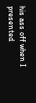his ass off when I presented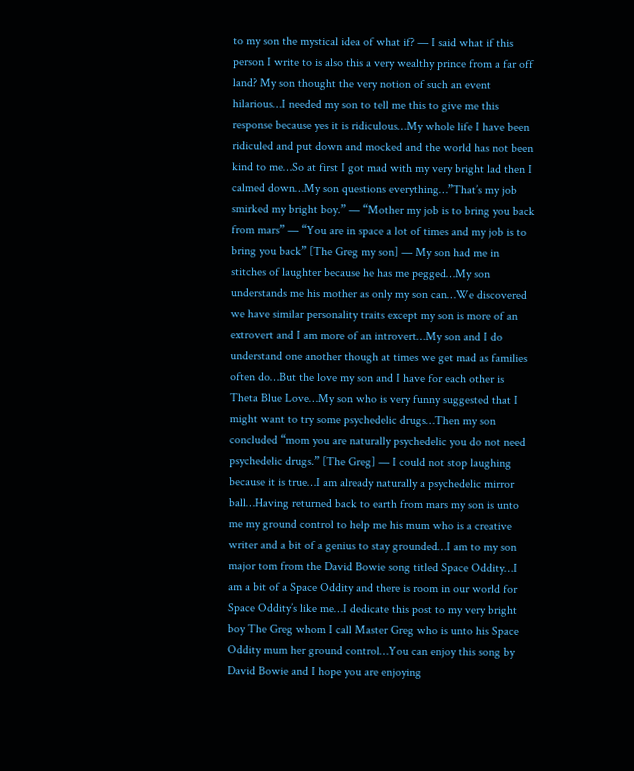to my son the mystical idea of what if? — I said what if this person I write to is also this a very wealthy prince from a far off land? My son thought the very notion of such an event hilarious…I needed my son to tell me this to give me this response because yes it is ridiculous…My whole life I have been ridiculed and put down and mocked and the world has not been kind to me…So at first I got mad with my very bright lad then I calmed down…My son questions everything…”That’s my job smirked my bright boy.” — “Mother my job is to bring you back from mars” — “You are in space a lot of times and my job is to bring you back” [The Greg my son] — My son had me in stitches of laughter because he has me pegged…My son understands me his mother as only my son can…We discovered we have similar personality traits except my son is more of an extrovert and I am more of an introvert…My son and I do understand one another though at times we get mad as families often do…But the love my son and I have for each other is Theta Blue Love…My son who is very funny suggested that I might want to try some psychedelic drugs…Then my son concluded “mom you are naturally psychedelic you do not need psychedelic drugs.” [The Greg] — I could not stop laughing because it is true…I am already naturally a psychedelic mirror ball…Having returned back to earth from mars my son is unto me my ground control to help me his mum who is a creative writer and a bit of a genius to stay grounded…I am to my son major tom from the David Bowie song titled Space Oddity…I am a bit of a Space Oddity and there is room in our world for Space Oddity’s like me…I dedicate this post to my very bright boy The Greg whom I call Master Greg who is unto his Space Oddity mum her ground control…You can enjoy this song by David Bowie and I hope you are enjoying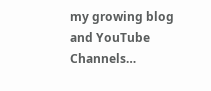my growing blog and YouTube Channels…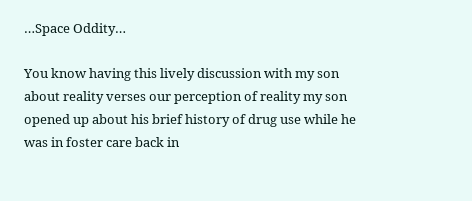…Space Oddity…

You know having this lively discussion with my son about reality verses our perception of reality my son opened up about his brief history of drug use while he was in foster care back in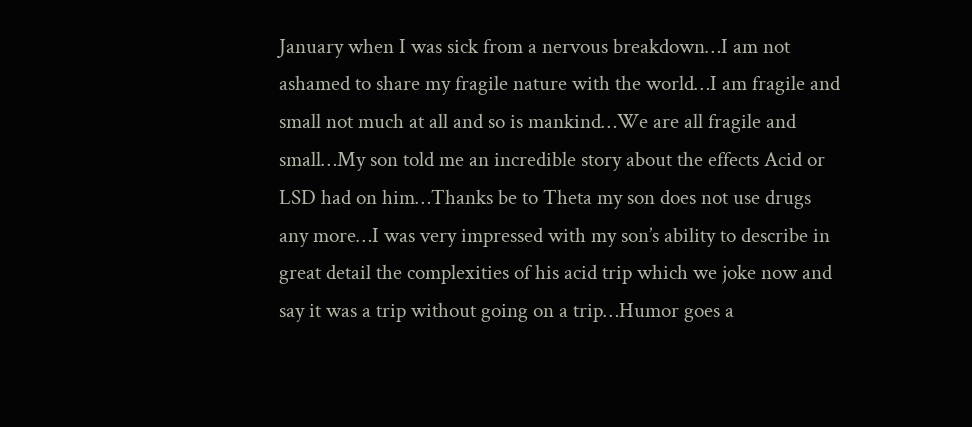January when I was sick from a nervous breakdown…I am not ashamed to share my fragile nature with the world…I am fragile and small not much at all and so is mankind…We are all fragile and small…My son told me an incredible story about the effects Acid or LSD had on him…Thanks be to Theta my son does not use drugs any more…I was very impressed with my son’s ability to describe in great detail the complexities of his acid trip which we joke now and say it was a trip without going on a trip…Humor goes a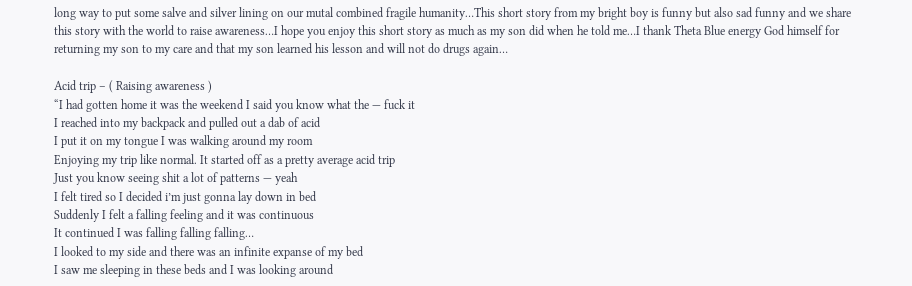long way to put some salve and silver lining on our mutal combined fragile humanity…This short story from my bright boy is funny but also sad funny and we share this story with the world to raise awareness…I hope you enjoy this short story as much as my son did when he told me…I thank Theta Blue energy God himself for returning my son to my care and that my son learned his lesson and will not do drugs again…

Acid trip – ( Raising awareness )
“I had gotten home it was the weekend I said you know what the — fuck it
I reached into my backpack and pulled out a dab of acid
I put it on my tongue I was walking around my room
Enjoying my trip like normal. It started off as a pretty average acid trip
Just you know seeing shit a lot of patterns — yeah
I felt tired so I decided i’m just gonna lay down in bed
Suddenly I felt a falling feeling and it was continuous
It continued I was falling falling falling…
I looked to my side and there was an infinite expanse of my bed
I saw me sleeping in these beds and I was looking around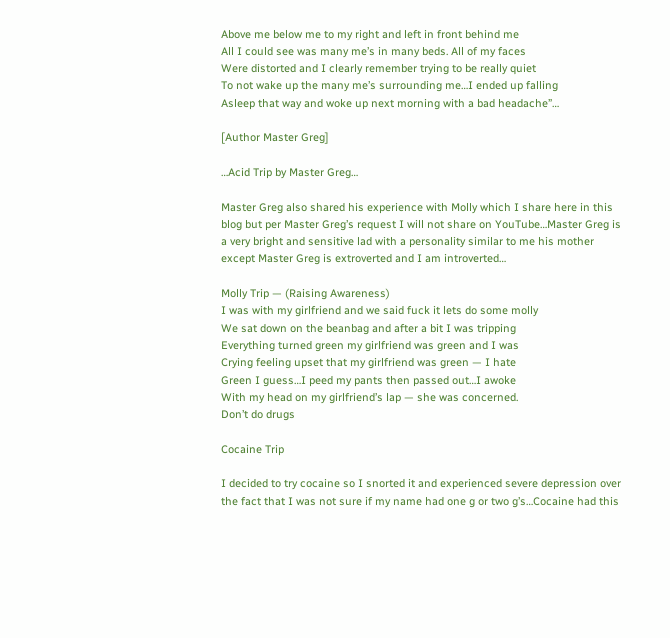Above me below me to my right and left in front behind me
All I could see was many me’s in many beds. All of my faces
Were distorted and I clearly remember trying to be really quiet
To not wake up the many me’s surrounding me…I ended up falling
Asleep that way and woke up next morning with a bad headache”…

[Author Master Greg]

…Acid Trip by Master Greg…

Master Greg also shared his experience with Molly which I share here in this blog but per Master Greg’s request I will not share on YouTube…Master Greg is a very bright and sensitive lad with a personality similar to me his mother except Master Greg is extroverted and I am introverted…

Molly Trip — (Raising Awareness)
I was with my girlfriend and we said fuck it lets do some molly
We sat down on the beanbag and after a bit I was tripping
Everything turned green my girlfriend was green and I was
Crying feeling upset that my girlfriend was green — I hate
Green I guess…I peed my pants then passed out…I awoke
With my head on my girlfriend’s lap — she was concerned.
Don’t do drugs

Cocaine Trip

I decided to try cocaine so I snorted it and experienced severe depression over the fact that I was not sure if my name had one g or two g’s…Cocaine had this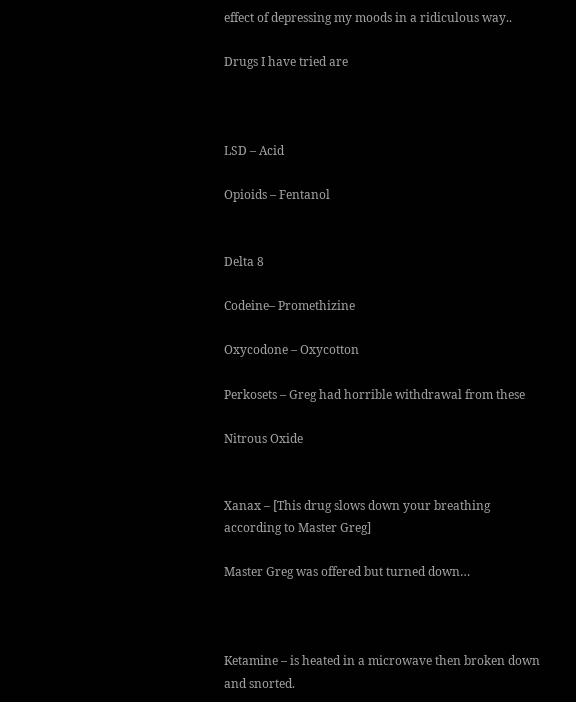effect of depressing my moods in a ridiculous way..

Drugs I have tried are



LSD – Acid

Opioids – Fentanol


Delta 8

Codeine– Promethizine

Oxycodone – Oxycotton

Perkosets – Greg had horrible withdrawal from these

Nitrous Oxide


Xanax – [This drug slows down your breathing according to Master Greg]

Master Greg was offered but turned down…



Ketamine – is heated in a microwave then broken down and snorted.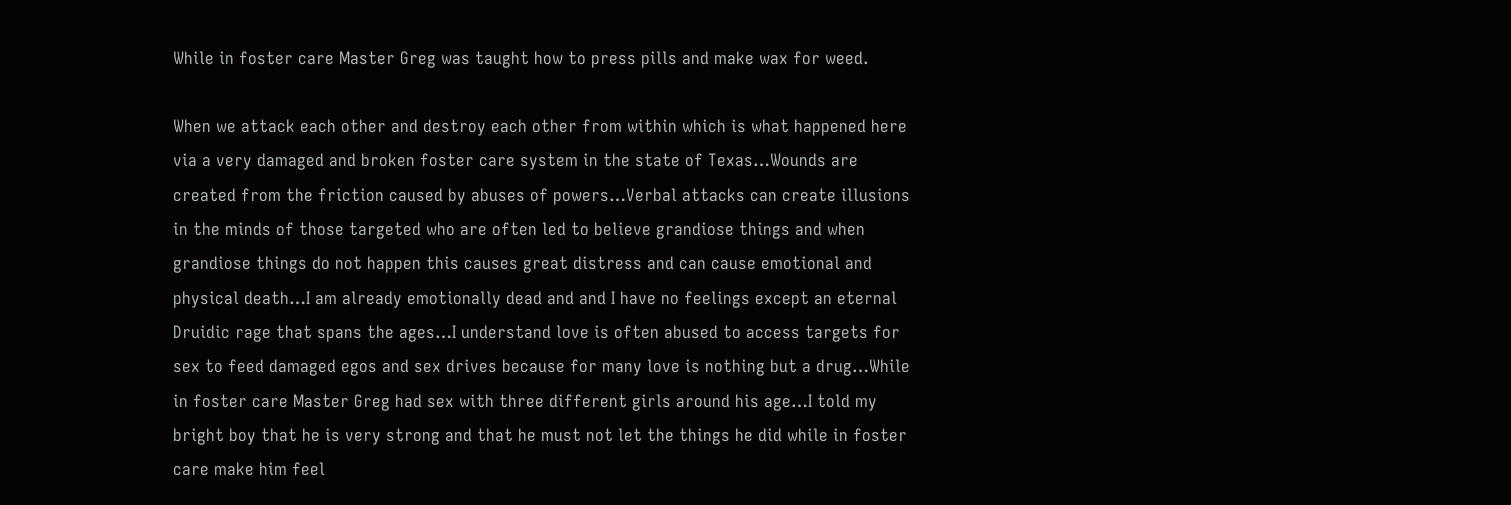While in foster care Master Greg was taught how to press pills and make wax for weed.

When we attack each other and destroy each other from within which is what happened here via a very damaged and broken foster care system in the state of Texas…Wounds are created from the friction caused by abuses of powers…Verbal attacks can create illusions in the minds of those targeted who are often led to believe grandiose things and when grandiose things do not happen this causes great distress and can cause emotional and physical death…I am already emotionally dead and and I have no feelings except an eternal Druidic rage that spans the ages…I understand love is often abused to access targets for sex to feed damaged egos and sex drives because for many love is nothing but a drug…While in foster care Master Greg had sex with three different girls around his age…I told my bright boy that he is very strong and that he must not let the things he did while in foster care make him feel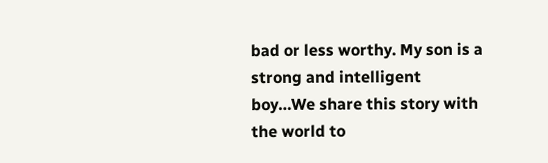bad or less worthy. My son is a strong and intelligent boy…We share this story with the world to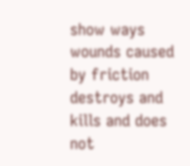show ways wounds caused by friction destroys and kills and does not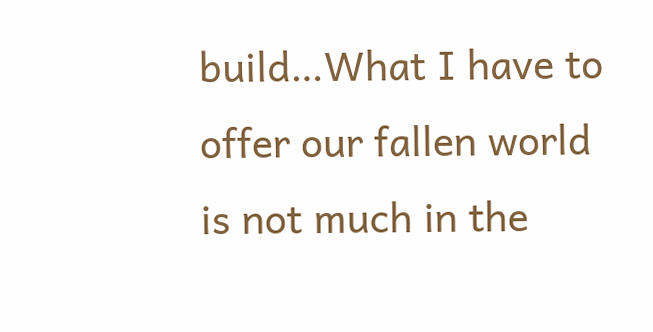build…What I have to offer our fallen world is not much in the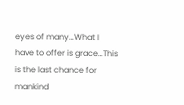eyes of many…What I have to offer is grace…This is the last chance for mankind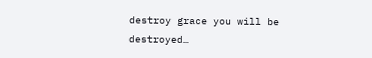destroy grace you will be destroyed…